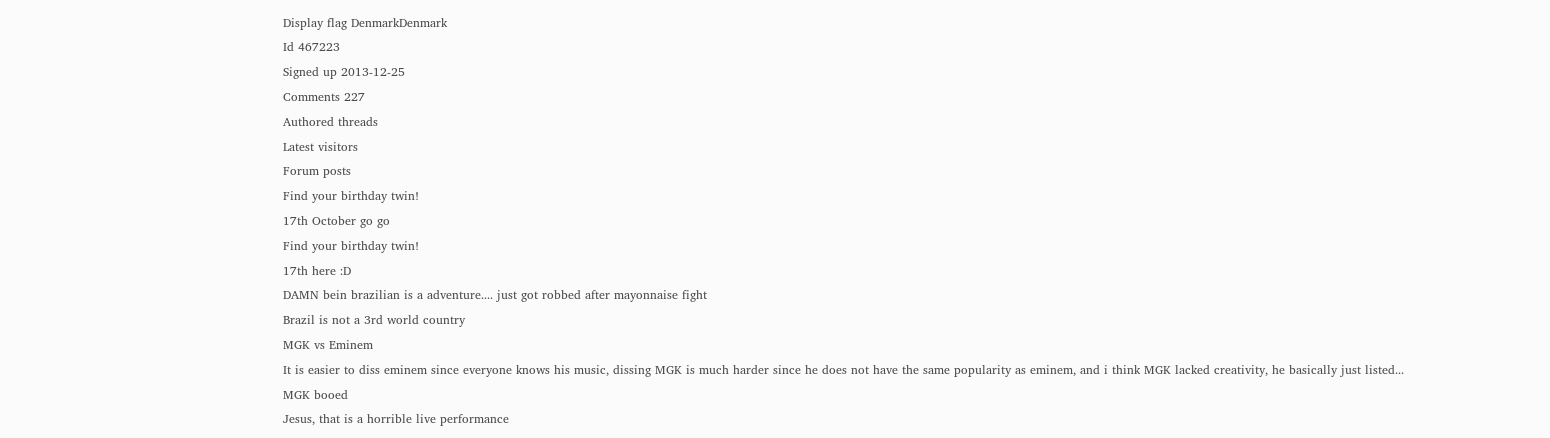Display flag DenmarkDenmark
Id 467223
Signed up 2013-12-25
Comments 227
Authored threads
Latest visitors
Forum posts
Find your birthday twin!
17th October go go
Find your birthday twin!
17th here :D
DAMN bein brazilian is a adventure.... just got robbed after mayonnaise fight
Brazil is not a 3rd world country
MGK vs Eminem
It is easier to diss eminem since everyone knows his music, dissing MGK is much harder since he does not have the same popularity as eminem, and i think MGK lacked creativity, he basically just listed...
MGK booed
Jesus, that is a horrible live performance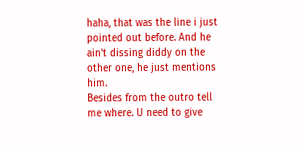haha, that was the line i just pointed out before. And he ain't dissing diddy on the other one, he just mentions him.
Besides from the outro tell me where. U need to give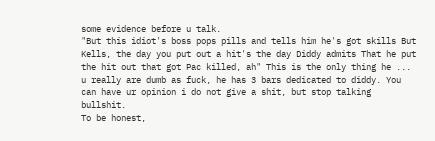some evidence before u talk.
"But this idiot's boss pops pills and tells him he's got skills But Kells, the day you put out a hit's the day Diddy admits That he put the hit out that got Pac killed, ah" This is the only thing he ...
u really are dumb as fuck, he has 3 bars dedicated to diddy. You can have ur opinion i do not give a shit, but stop talking bullshit.
To be honest,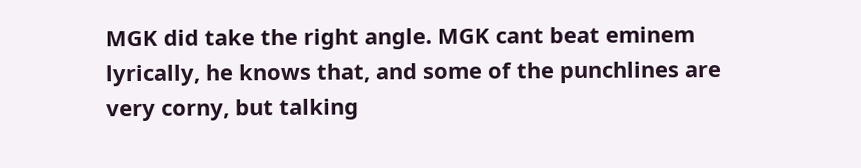MGK did take the right angle. MGK cant beat eminem lyrically, he knows that, and some of the punchlines are very corny, but talking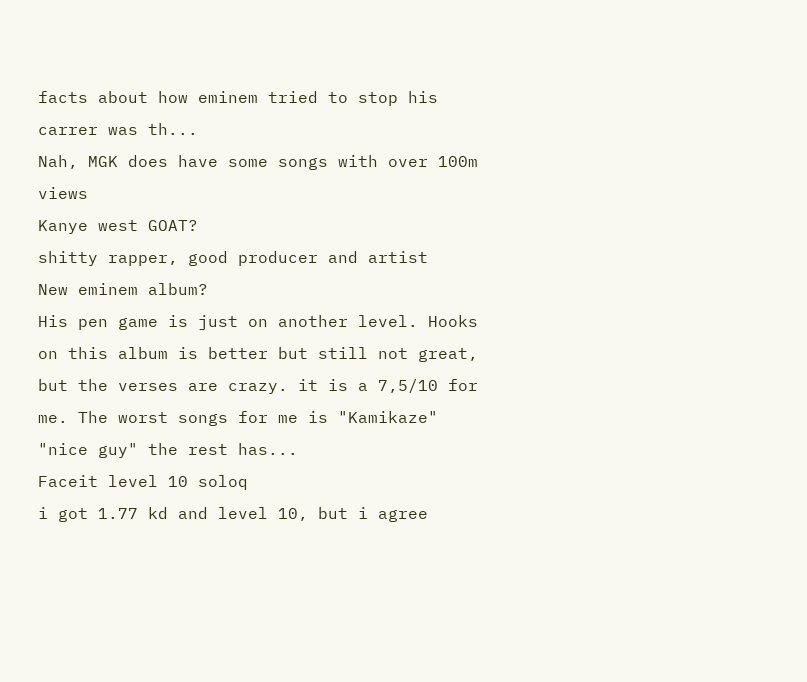facts about how eminem tried to stop his carrer was th...
Nah, MGK does have some songs with over 100m views
Kanye west GOAT?
shitty rapper, good producer and artist
New eminem album?
His pen game is just on another level. Hooks on this album is better but still not great, but the verses are crazy. it is a 7,5/10 for me. The worst songs for me is "Kamikaze" "nice guy" the rest has...
Faceit level 10 soloq
i got 1.77 kd and level 10, but i agree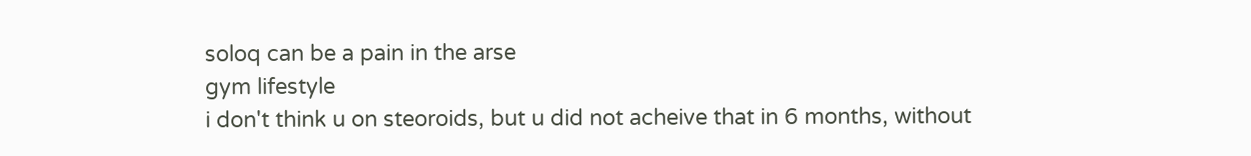soloq can be a pain in the arse
gym lifestyle
i don't think u on steoroids, but u did not acheive that in 6 months, without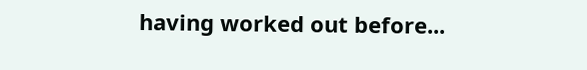having worked out before...